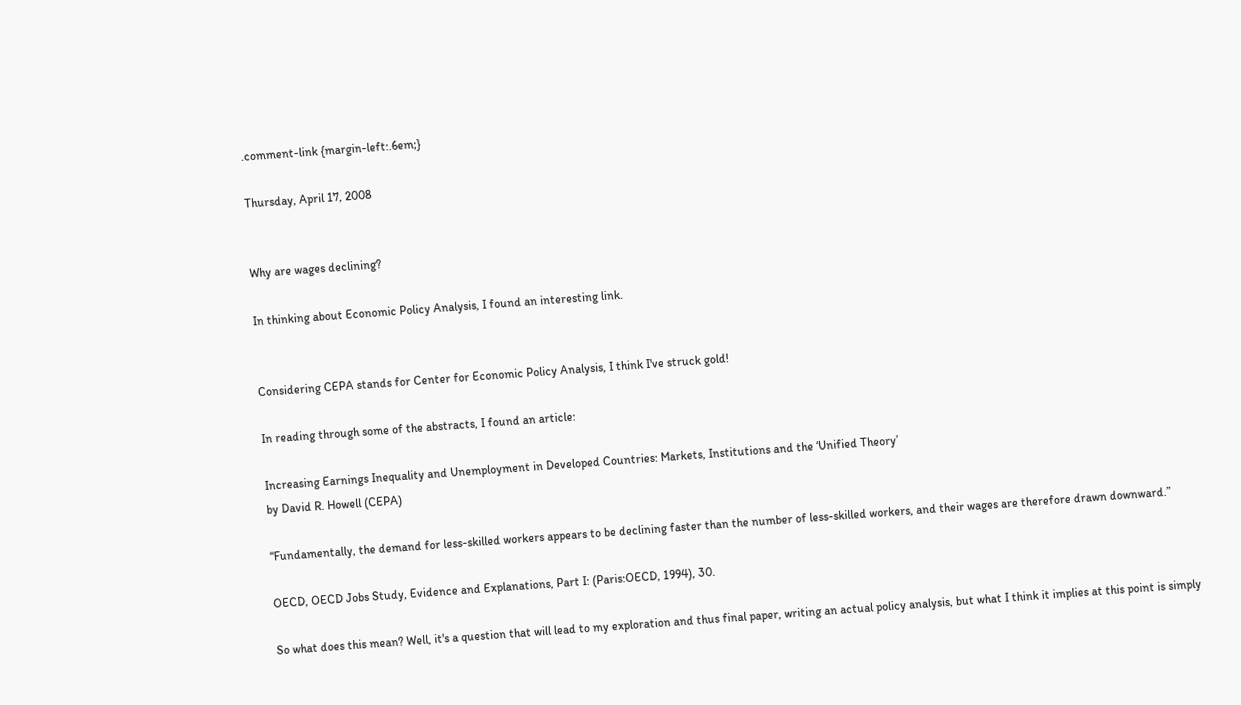.comment-link {margin-left:.6em;}

Thursday, April 17, 2008


Why are wages declining?

In thinking about Economic Policy Analysis, I found an interesting link.


Considering CEPA stands for Center for Economic Policy Analysis, I think I've struck gold!

In reading through some of the abstracts, I found an article:

Increasing Earnings Inequality and Unemployment in Developed Countries: Markets, Institutions and the ‘Unified Theory’
by David R. Howell (CEPA)

“Fundamentally, the demand for less-skilled workers appears to be declining faster than the number of less-skilled workers, and their wages are therefore drawn downward.”

OECD, OECD Jobs Study, Evidence and Explanations, Part I: (Paris:OECD, 1994), 30.

So what does this mean? Well, it's a question that will lead to my exploration and thus final paper, writing an actual policy analysis, but what I think it implies at this point is simply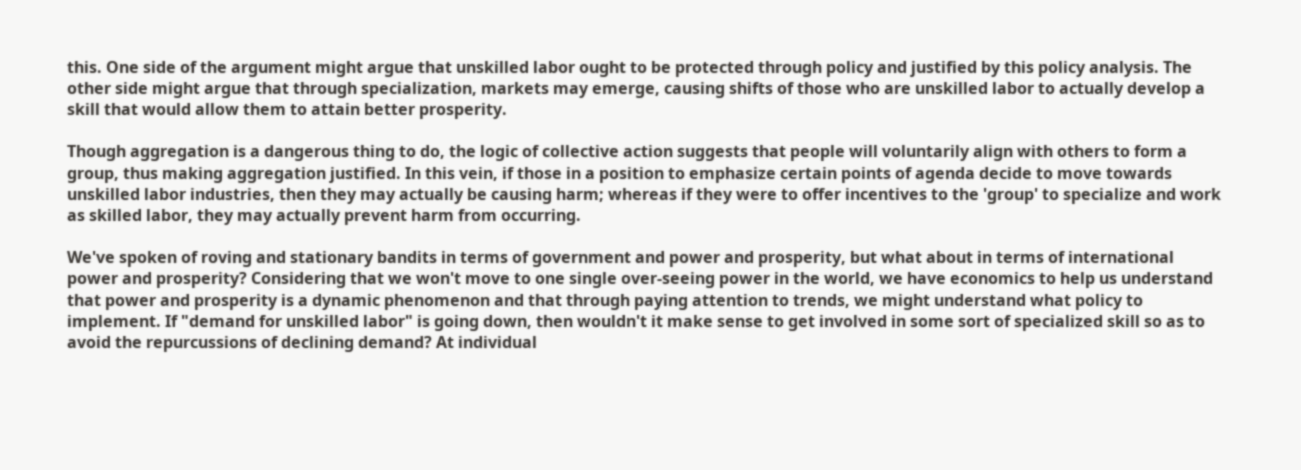this. One side of the argument might argue that unskilled labor ought to be protected through policy and justified by this policy analysis. The other side might argue that through specialization, markets may emerge, causing shifts of those who are unskilled labor to actually develop a skill that would allow them to attain better prosperity.

Though aggregation is a dangerous thing to do, the logic of collective action suggests that people will voluntarily align with others to form a group, thus making aggregation justified. In this vein, if those in a position to emphasize certain points of agenda decide to move towards unskilled labor industries, then they may actually be causing harm; whereas if they were to offer incentives to the 'group' to specialize and work as skilled labor, they may actually prevent harm from occurring.

We've spoken of roving and stationary bandits in terms of government and power and prosperity, but what about in terms of international power and prosperity? Considering that we won't move to one single over-seeing power in the world, we have economics to help us understand that power and prosperity is a dynamic phenomenon and that through paying attention to trends, we might understand what policy to implement. If "demand for unskilled labor" is going down, then wouldn't it make sense to get involved in some sort of specialized skill so as to avoid the repurcussions of declining demand? At individual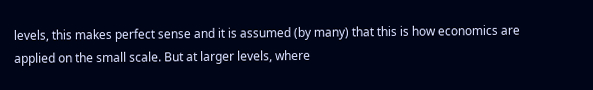levels, this makes perfect sense and it is assumed (by many) that this is how economics are applied on the small scale. But at larger levels, where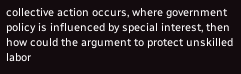collective action occurs, where government policy is influenced by special interest, then how could the argument to protect unskilled labor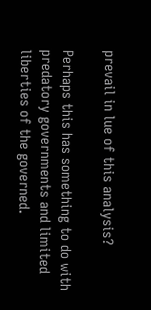prevail in lue of this analysis?

Perhaps this has something to do with predatory governments and limited liberties of the governed.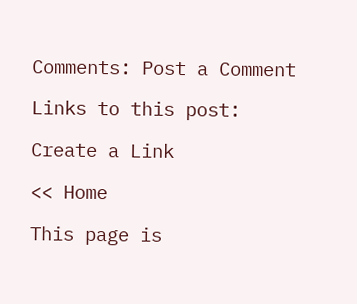Comments: Post a Comment

Links to this post:

Create a Link

<< Home

This page is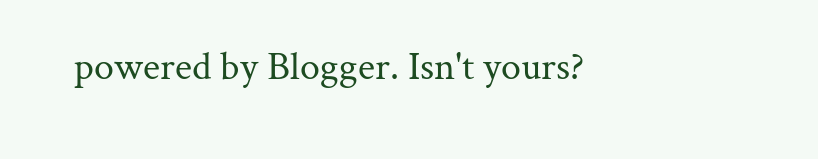powered by Blogger. Isn't yours?